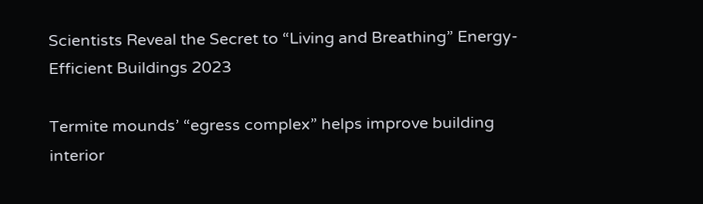Scientists Reveal the Secret to “Living and Breathing” Energy-Efficient Buildings 2023

Termite mounds’ “egress complex” helps improve building interior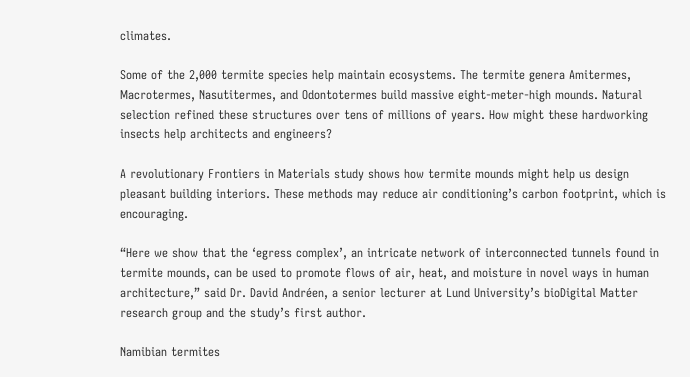climates.

Some of the 2,000 termite species help maintain ecosystems. The termite genera Amitermes, Macrotermes, Nasutitermes, and Odontotermes build massive eight-meter-high mounds. Natural selection refined these structures over tens of millions of years. How might these hardworking insects help architects and engineers?

A revolutionary Frontiers in Materials study shows how termite mounds might help us design pleasant building interiors. These methods may reduce air conditioning’s carbon footprint, which is encouraging.

“Here we show that the ‘egress complex’, an intricate network of interconnected tunnels found in termite mounds, can be used to promote flows of air, heat, and moisture in novel ways in human architecture,” said Dr. David Andréen, a senior lecturer at Lund University’s bioDigital Matter research group and the study’s first author.

Namibian termites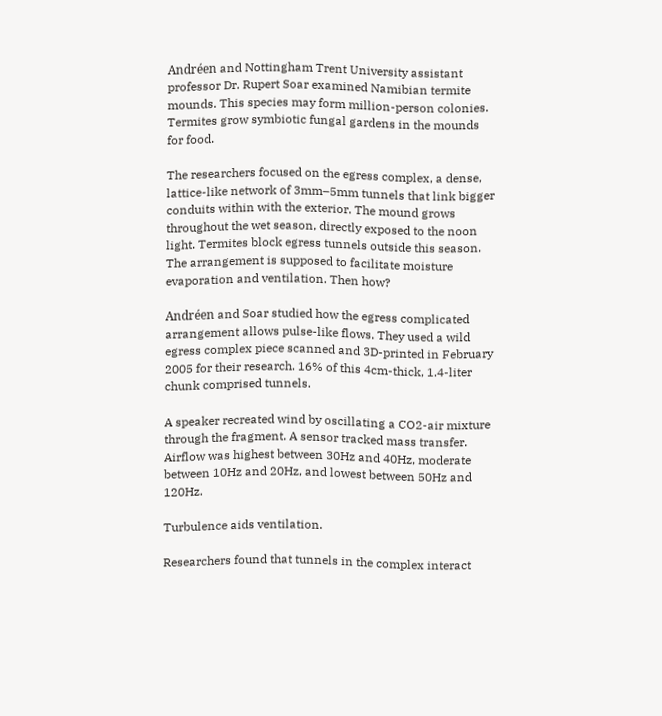Andréen and Nottingham Trent University assistant professor Dr. Rupert Soar examined Namibian termite mounds. This species may form million-person colonies. Termites grow symbiotic fungal gardens in the mounds for food.

The researchers focused on the egress complex, a dense, lattice-like network of 3mm–5mm tunnels that link bigger conduits within with the exterior. The mound grows throughout the wet season, directly exposed to the noon light. Termites block egress tunnels outside this season. The arrangement is supposed to facilitate moisture evaporation and ventilation. Then how?

Andréen and Soar studied how the egress complicated arrangement allows pulse-like flows. They used a wild egress complex piece scanned and 3D-printed in February 2005 for their research. 16% of this 4cm-thick, 1.4-liter chunk comprised tunnels.

A speaker recreated wind by oscillating a CO2-air mixture through the fragment. A sensor tracked mass transfer. Airflow was highest between 30Hz and 40Hz, moderate between 10Hz and 20Hz, and lowest between 50Hz and 120Hz.

Turbulence aids ventilation.

Researchers found that tunnels in the complex interact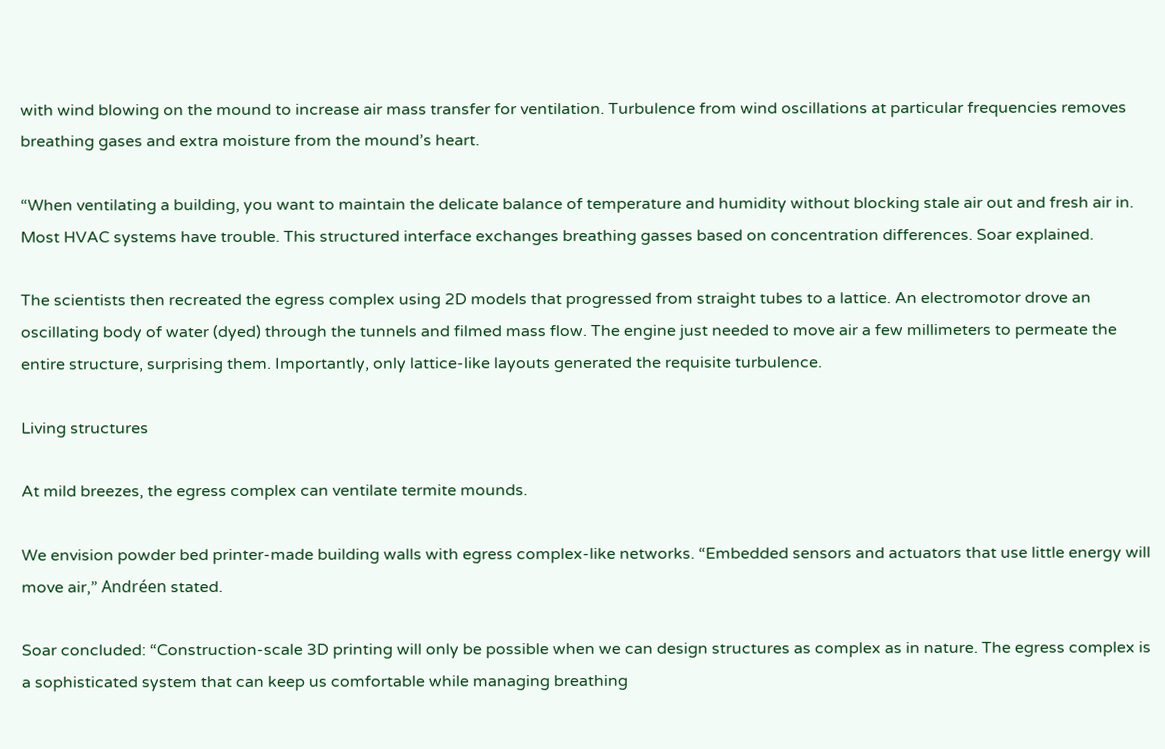with wind blowing on the mound to increase air mass transfer for ventilation. Turbulence from wind oscillations at particular frequencies removes breathing gases and extra moisture from the mound’s heart.

“When ventilating a building, you want to maintain the delicate balance of temperature and humidity without blocking stale air out and fresh air in. Most HVAC systems have trouble. This structured interface exchanges breathing gasses based on concentration differences. Soar explained.

The scientists then recreated the egress complex using 2D models that progressed from straight tubes to a lattice. An electromotor drove an oscillating body of water (dyed) through the tunnels and filmed mass flow. The engine just needed to move air a few millimeters to permeate the entire structure, surprising them. Importantly, only lattice-like layouts generated the requisite turbulence.

Living structures

At mild breezes, the egress complex can ventilate termite mounds.

We envision powder bed printer-made building walls with egress complex-like networks. “Embedded sensors and actuators that use little energy will move air,” Andréen stated.

Soar concluded: “Construction-scale 3D printing will only be possible when we can design structures as complex as in nature. The egress complex is a sophisticated system that can keep us comfortable while managing breathing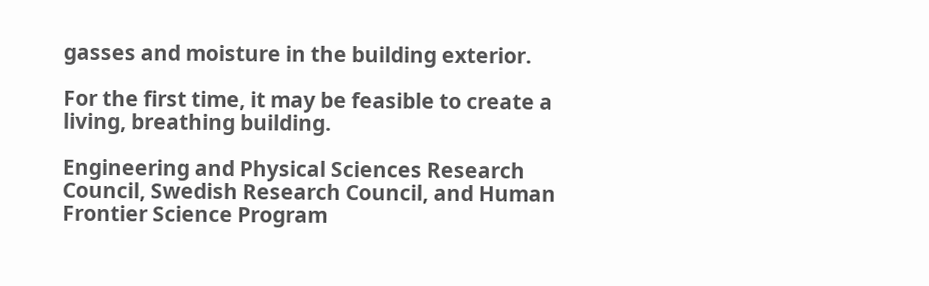gasses and moisture in the building exterior.

For the first time, it may be feasible to create a living, breathing building.

Engineering and Physical Sciences Research Council, Swedish Research Council, and Human Frontier Science Program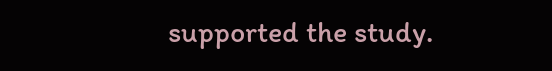supported the study.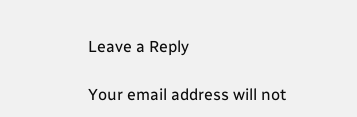Leave a Reply

Your email address will not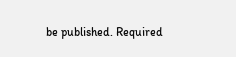be published. Required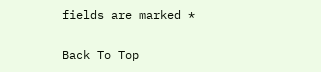fields are marked *

Back To Top